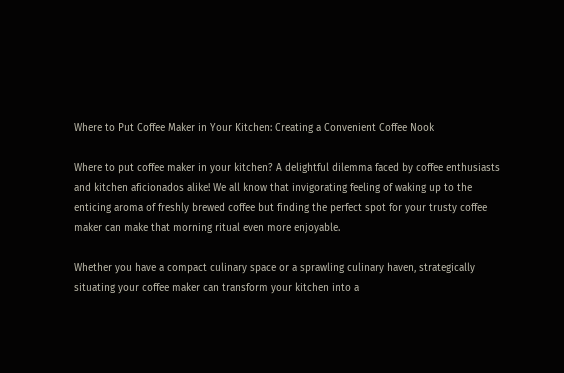Where to Put Coffee Maker in Your Kitchen: Creating a Convenient Coffee Nook

Where to put coffee maker in your kitchen? A delightful dilemma faced by coffee enthusiasts and kitchen aficionados alike! We all know that invigorating feeling of waking up to the enticing aroma of freshly brewed coffee but finding the perfect spot for your trusty coffee maker can make that morning ritual even more enjoyable.

Whether you have a compact culinary space or a sprawling culinary haven, strategically situating your coffee maker can transform your kitchen into a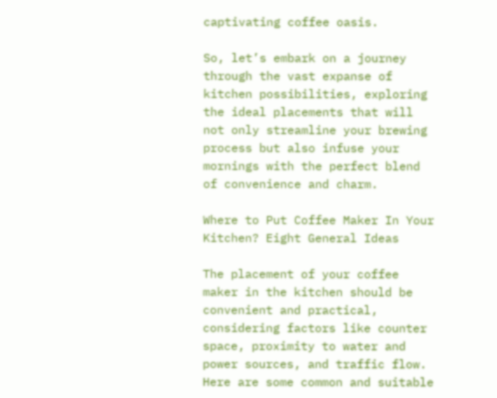captivating coffee oasis.

So, let’s embark on a journey through the vast expanse of kitchen possibilities, exploring the ideal placements that will not only streamline your brewing process but also infuse your mornings with the perfect blend of convenience and charm.

Where to Put Coffee Maker In Your Kitchen? Eight General Ideas

The placement of your coffee maker in the kitchen should be convenient and practical, considering factors like counter space, proximity to water and power sources, and traffic flow. Here are some common and suitable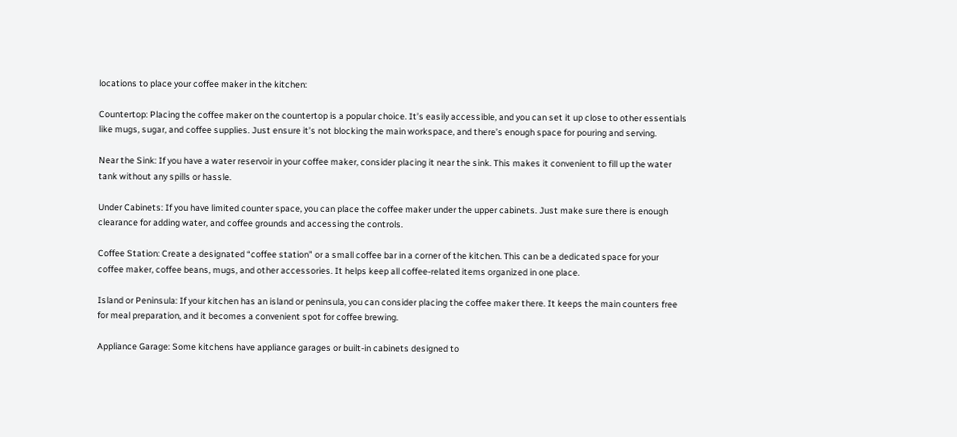locations to place your coffee maker in the kitchen:

Countertop: Placing the coffee maker on the countertop is a popular choice. It’s easily accessible, and you can set it up close to other essentials like mugs, sugar, and coffee supplies. Just ensure it’s not blocking the main workspace, and there’s enough space for pouring and serving.

Near the Sink: If you have a water reservoir in your coffee maker, consider placing it near the sink. This makes it convenient to fill up the water tank without any spills or hassle.

Under Cabinets: If you have limited counter space, you can place the coffee maker under the upper cabinets. Just make sure there is enough clearance for adding water, and coffee grounds and accessing the controls.

Coffee Station: Create a designated “coffee station” or a small coffee bar in a corner of the kitchen. This can be a dedicated space for your coffee maker, coffee beans, mugs, and other accessories. It helps keep all coffee-related items organized in one place.

Island or Peninsula: If your kitchen has an island or peninsula, you can consider placing the coffee maker there. It keeps the main counters free for meal preparation, and it becomes a convenient spot for coffee brewing.

Appliance Garage: Some kitchens have appliance garages or built-in cabinets designed to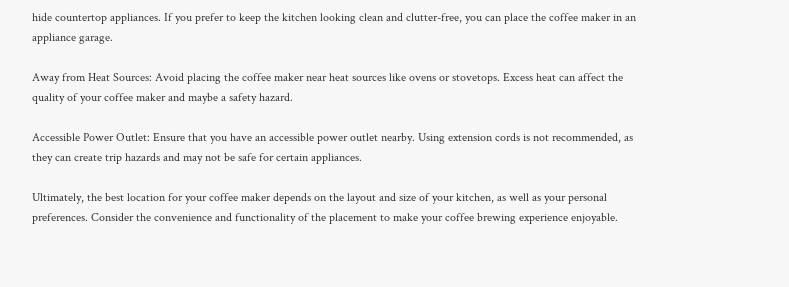hide countertop appliances. If you prefer to keep the kitchen looking clean and clutter-free, you can place the coffee maker in an appliance garage.

Away from Heat Sources: Avoid placing the coffee maker near heat sources like ovens or stovetops. Excess heat can affect the quality of your coffee maker and maybe a safety hazard.

Accessible Power Outlet: Ensure that you have an accessible power outlet nearby. Using extension cords is not recommended, as they can create trip hazards and may not be safe for certain appliances.

Ultimately, the best location for your coffee maker depends on the layout and size of your kitchen, as well as your personal preferences. Consider the convenience and functionality of the placement to make your coffee brewing experience enjoyable.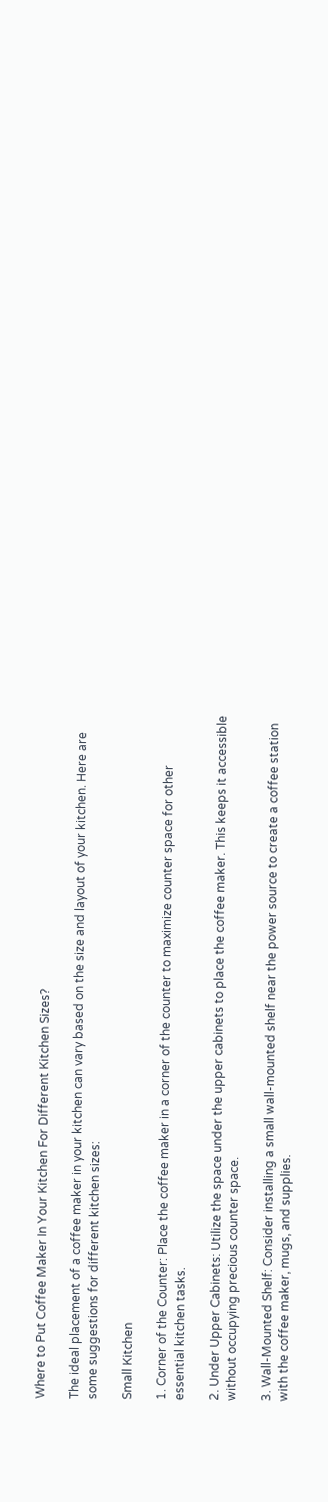Where to Put Coffee Maker In Your Kitchen For Different Kitchen Sizes?

The ideal placement of a coffee maker in your kitchen can vary based on the size and layout of your kitchen. Here are some suggestions for different kitchen sizes:

Small Kitchen

1. Corner of the Counter: Place the coffee maker in a corner of the counter to maximize counter space for other essential kitchen tasks.

2. Under Upper Cabinets: Utilize the space under the upper cabinets to place the coffee maker. This keeps it accessible without occupying precious counter space.

3. Wall-Mounted Shelf: Consider installing a small wall-mounted shelf near the power source to create a coffee station with the coffee maker, mugs, and supplies.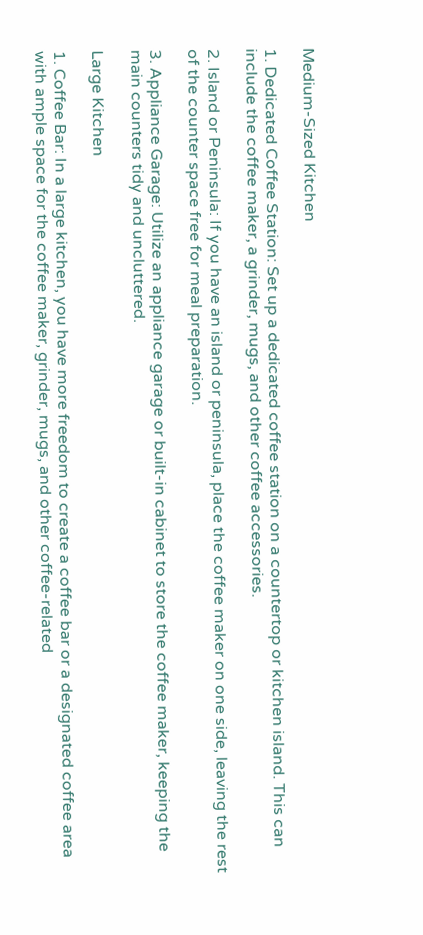Medium-Sized Kitchen

1. Dedicated Coffee Station: Set up a dedicated coffee station on a countertop or kitchen island. This can include the coffee maker, a grinder, mugs, and other coffee accessories.

2. Island or Peninsula: If you have an island or peninsula, place the coffee maker on one side, leaving the rest of the counter space free for meal preparation.

3. Appliance Garage: Utilize an appliance garage or built-in cabinet to store the coffee maker, keeping the main counters tidy and uncluttered.

Large Kitchen

1. Coffee Bar: In a large kitchen, you have more freedom to create a coffee bar or a designated coffee area with ample space for the coffee maker, grinder, mugs, and other coffee-related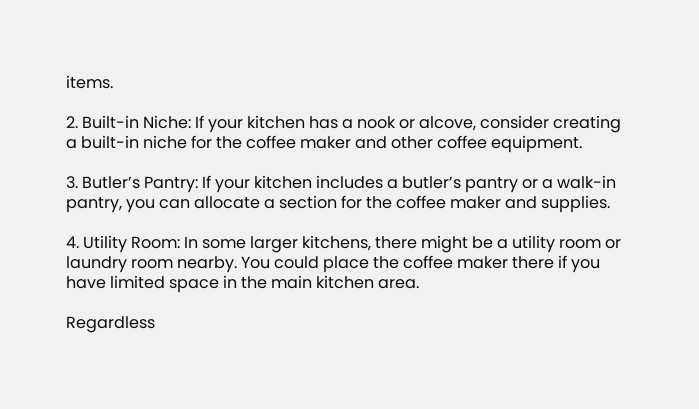items.

2. Built-in Niche: If your kitchen has a nook or alcove, consider creating a built-in niche for the coffee maker and other coffee equipment.

3. Butler’s Pantry: If your kitchen includes a butler’s pantry or a walk-in pantry, you can allocate a section for the coffee maker and supplies.

4. Utility Room: In some larger kitchens, there might be a utility room or laundry room nearby. You could place the coffee maker there if you have limited space in the main kitchen area.

Regardless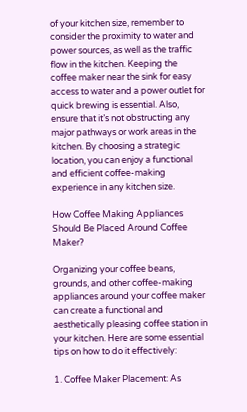of your kitchen size, remember to consider the proximity to water and power sources, as well as the traffic flow in the kitchen. Keeping the coffee maker near the sink for easy access to water and a power outlet for quick brewing is essential. Also, ensure that it’s not obstructing any major pathways or work areas in the kitchen. By choosing a strategic location, you can enjoy a functional and efficient coffee-making experience in any kitchen size.

How Coffee Making Appliances Should Be Placed Around Coffee Maker?

Organizing your coffee beans, grounds, and other coffee-making appliances around your coffee maker can create a functional and aesthetically pleasing coffee station in your kitchen. Here are some essential tips on how to do it effectively:

1. Coffee Maker Placement: As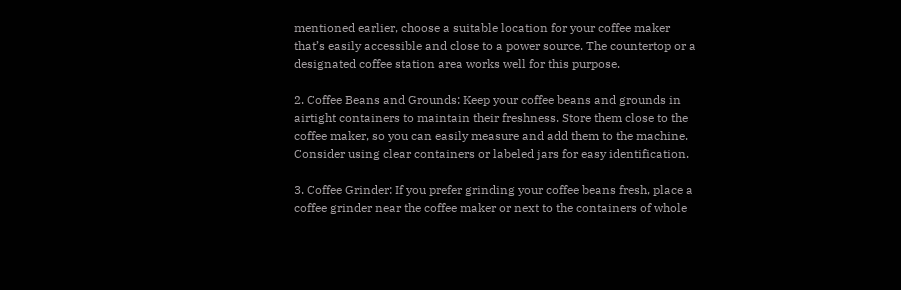mentioned earlier, choose a suitable location for your coffee maker that’s easily accessible and close to a power source. The countertop or a designated coffee station area works well for this purpose.

2. Coffee Beans and Grounds: Keep your coffee beans and grounds in airtight containers to maintain their freshness. Store them close to the coffee maker, so you can easily measure and add them to the machine. Consider using clear containers or labeled jars for easy identification.

3. Coffee Grinder: If you prefer grinding your coffee beans fresh, place a coffee grinder near the coffee maker or next to the containers of whole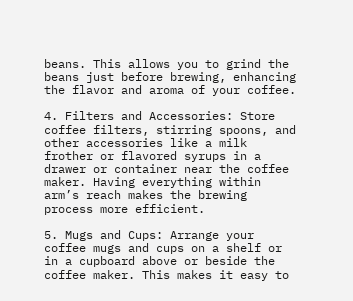beans. This allows you to grind the beans just before brewing, enhancing the flavor and aroma of your coffee.

4. Filters and Accessories: Store coffee filters, stirring spoons, and other accessories like a milk frother or flavored syrups in a drawer or container near the coffee maker. Having everything within arm’s reach makes the brewing process more efficient.

5. Mugs and Cups: Arrange your coffee mugs and cups on a shelf or in a cupboard above or beside the coffee maker. This makes it easy to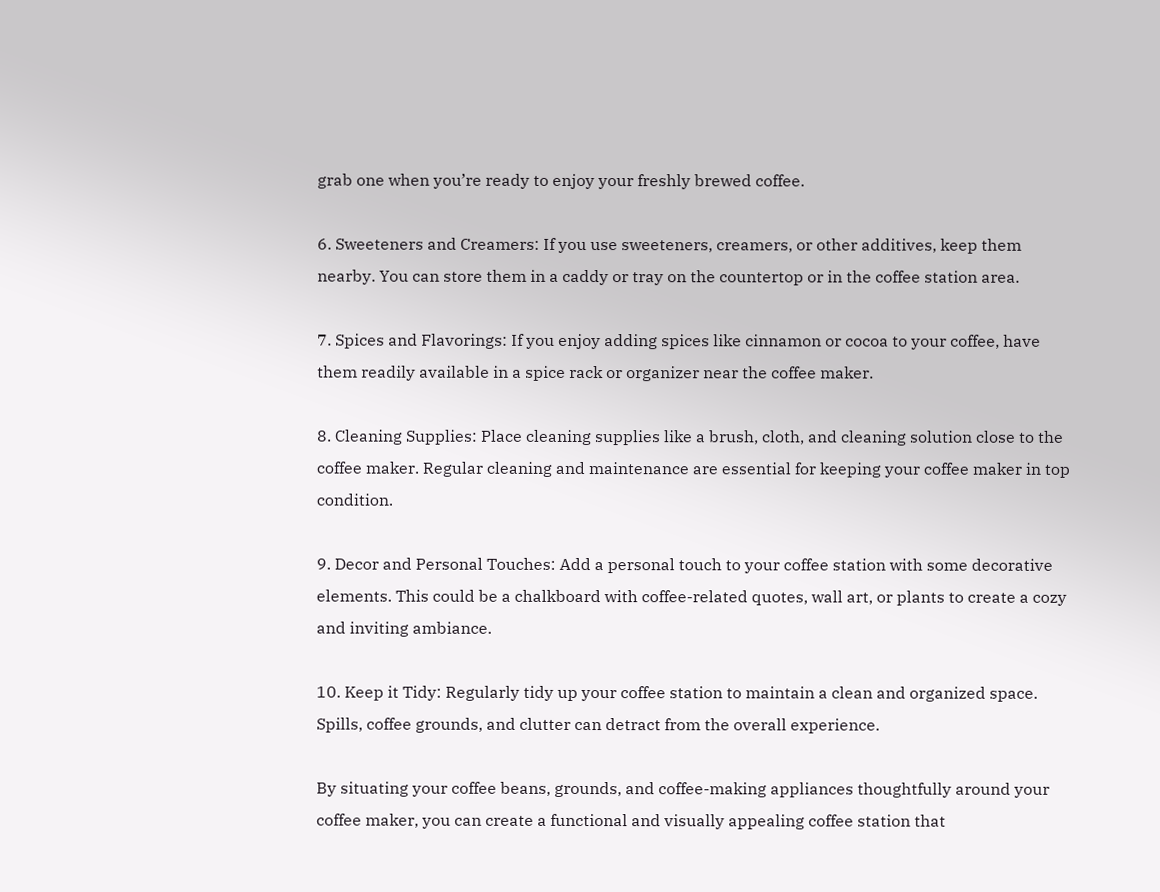grab one when you’re ready to enjoy your freshly brewed coffee.

6. Sweeteners and Creamers: If you use sweeteners, creamers, or other additives, keep them nearby. You can store them in a caddy or tray on the countertop or in the coffee station area.

7. Spices and Flavorings: If you enjoy adding spices like cinnamon or cocoa to your coffee, have them readily available in a spice rack or organizer near the coffee maker.

8. Cleaning Supplies: Place cleaning supplies like a brush, cloth, and cleaning solution close to the coffee maker. Regular cleaning and maintenance are essential for keeping your coffee maker in top condition.

9. Decor and Personal Touches: Add a personal touch to your coffee station with some decorative elements. This could be a chalkboard with coffee-related quotes, wall art, or plants to create a cozy and inviting ambiance.

10. Keep it Tidy: Regularly tidy up your coffee station to maintain a clean and organized space. Spills, coffee grounds, and clutter can detract from the overall experience.

By situating your coffee beans, grounds, and coffee-making appliances thoughtfully around your coffee maker, you can create a functional and visually appealing coffee station that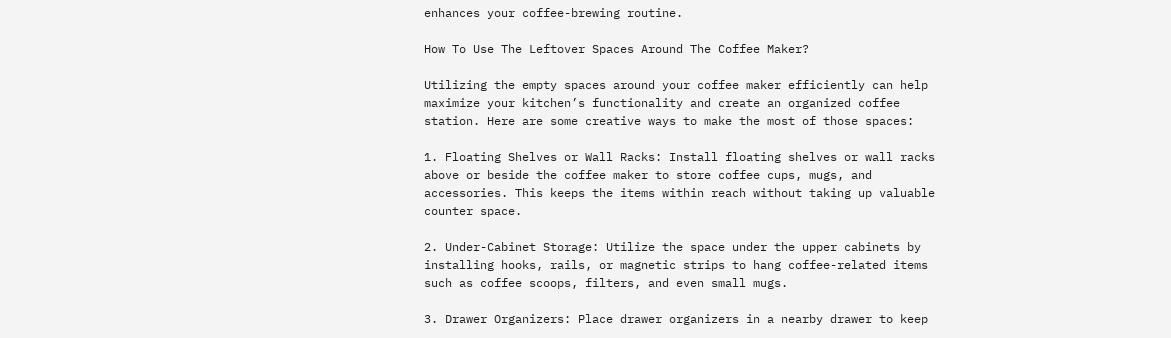enhances your coffee-brewing routine.

How To Use The Leftover Spaces Around The Coffee Maker?

Utilizing the empty spaces around your coffee maker efficiently can help maximize your kitchen’s functionality and create an organized coffee station. Here are some creative ways to make the most of those spaces:

1. Floating Shelves or Wall Racks: Install floating shelves or wall racks above or beside the coffee maker to store coffee cups, mugs, and accessories. This keeps the items within reach without taking up valuable counter space.

2. Under-Cabinet Storage: Utilize the space under the upper cabinets by installing hooks, rails, or magnetic strips to hang coffee-related items such as coffee scoops, filters, and even small mugs.

3. Drawer Organizers: Place drawer organizers in a nearby drawer to keep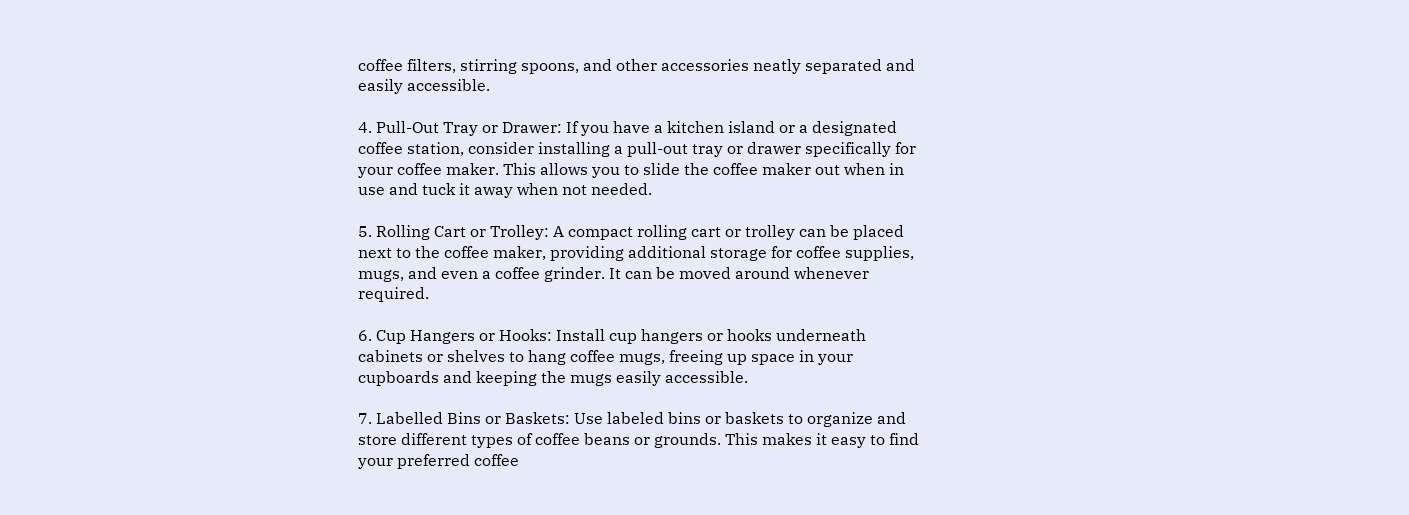coffee filters, stirring spoons, and other accessories neatly separated and easily accessible.

4. Pull-Out Tray or Drawer: If you have a kitchen island or a designated coffee station, consider installing a pull-out tray or drawer specifically for your coffee maker. This allows you to slide the coffee maker out when in use and tuck it away when not needed.

5. Rolling Cart or Trolley: A compact rolling cart or trolley can be placed next to the coffee maker, providing additional storage for coffee supplies, mugs, and even a coffee grinder. It can be moved around whenever required.

6. Cup Hangers or Hooks: Install cup hangers or hooks underneath cabinets or shelves to hang coffee mugs, freeing up space in your cupboards and keeping the mugs easily accessible.

7. Labelled Bins or Baskets: Use labeled bins or baskets to organize and store different types of coffee beans or grounds. This makes it easy to find your preferred coffee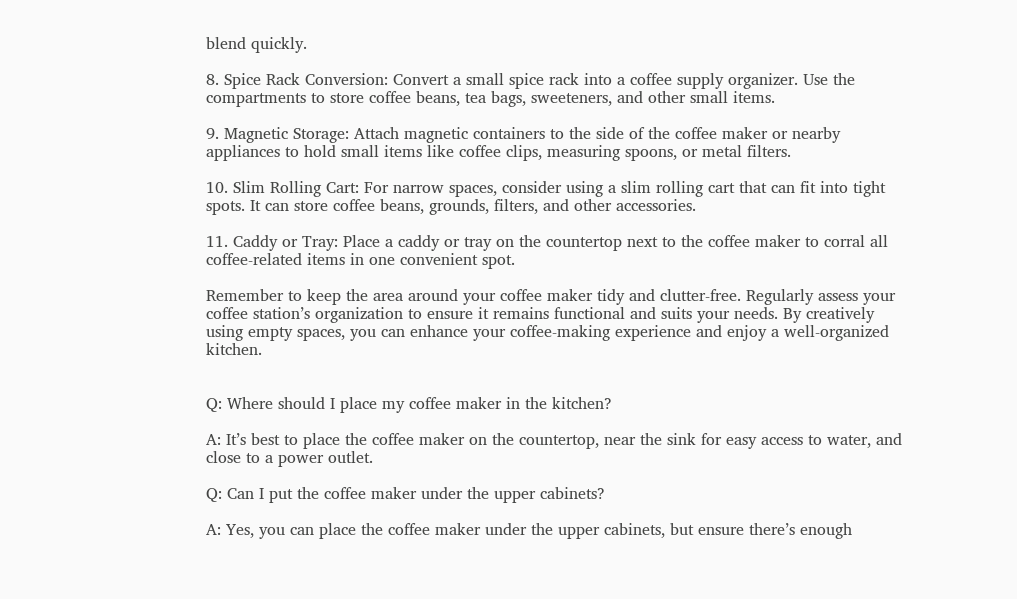blend quickly.

8. Spice Rack Conversion: Convert a small spice rack into a coffee supply organizer. Use the compartments to store coffee beans, tea bags, sweeteners, and other small items.

9. Magnetic Storage: Attach magnetic containers to the side of the coffee maker or nearby appliances to hold small items like coffee clips, measuring spoons, or metal filters.

10. Slim Rolling Cart: For narrow spaces, consider using a slim rolling cart that can fit into tight spots. It can store coffee beans, grounds, filters, and other accessories.

11. Caddy or Tray: Place a caddy or tray on the countertop next to the coffee maker to corral all coffee-related items in one convenient spot.

Remember to keep the area around your coffee maker tidy and clutter-free. Regularly assess your coffee station’s organization to ensure it remains functional and suits your needs. By creatively using empty spaces, you can enhance your coffee-making experience and enjoy a well-organized kitchen.


Q: Where should I place my coffee maker in the kitchen?

A: It’s best to place the coffee maker on the countertop, near the sink for easy access to water, and close to a power outlet.

Q: Can I put the coffee maker under the upper cabinets?

A: Yes, you can place the coffee maker under the upper cabinets, but ensure there’s enough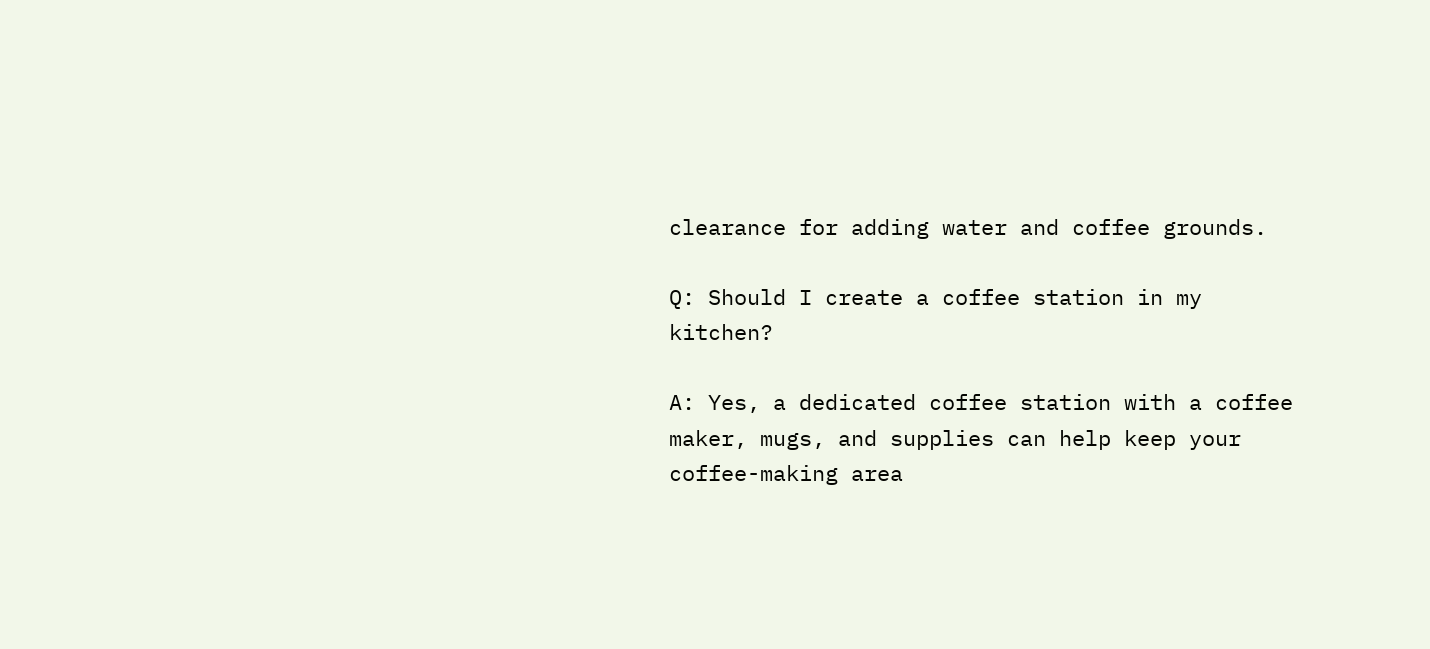clearance for adding water and coffee grounds.

Q: Should I create a coffee station in my kitchen?

A: Yes, a dedicated coffee station with a coffee maker, mugs, and supplies can help keep your coffee-making area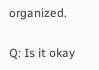organized.

Q: Is it okay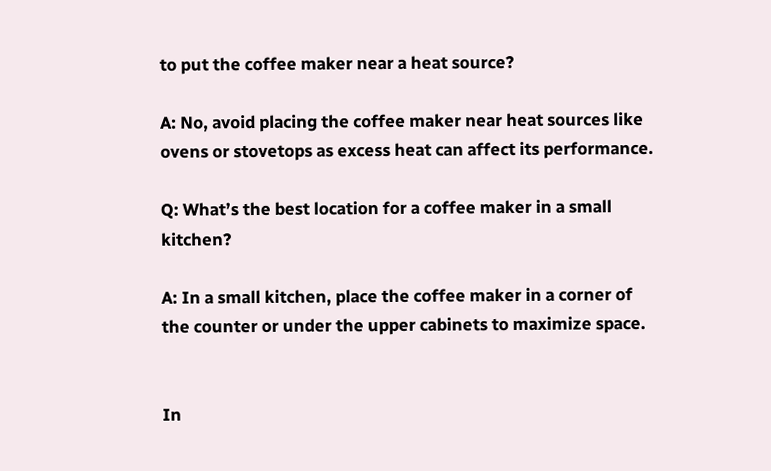to put the coffee maker near a heat source?

A: No, avoid placing the coffee maker near heat sources like ovens or stovetops as excess heat can affect its performance.

Q: What’s the best location for a coffee maker in a small kitchen?

A: In a small kitchen, place the coffee maker in a corner of the counter or under the upper cabinets to maximize space.


In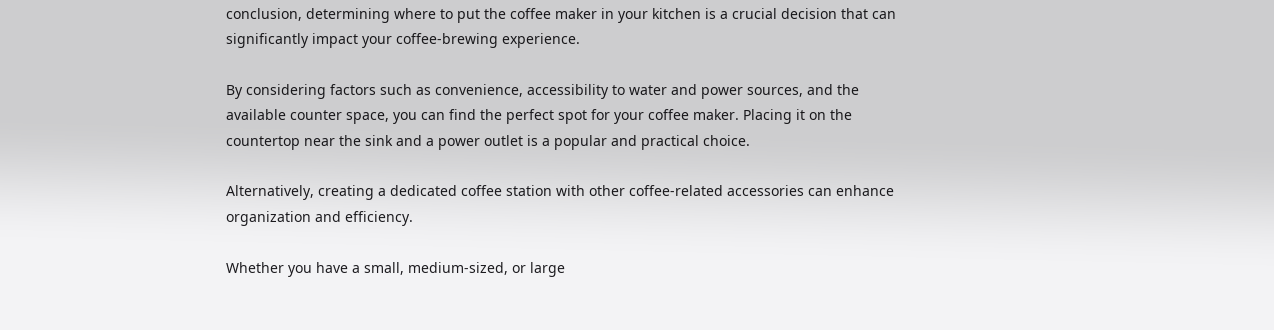conclusion, determining where to put the coffee maker in your kitchen is a crucial decision that can significantly impact your coffee-brewing experience.

By considering factors such as convenience, accessibility to water and power sources, and the available counter space, you can find the perfect spot for your coffee maker. Placing it on the countertop near the sink and a power outlet is a popular and practical choice.

Alternatively, creating a dedicated coffee station with other coffee-related accessories can enhance organization and efficiency.

Whether you have a small, medium-sized, or large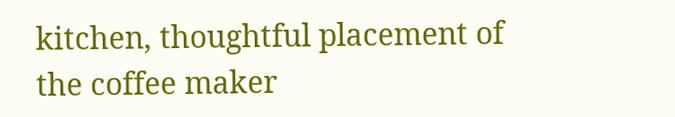kitchen, thoughtful placement of the coffee maker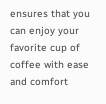ensures that you can enjoy your favorite cup of coffee with ease and comfort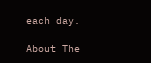each day.

About The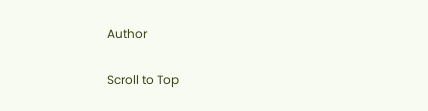Author

Scroll to Top